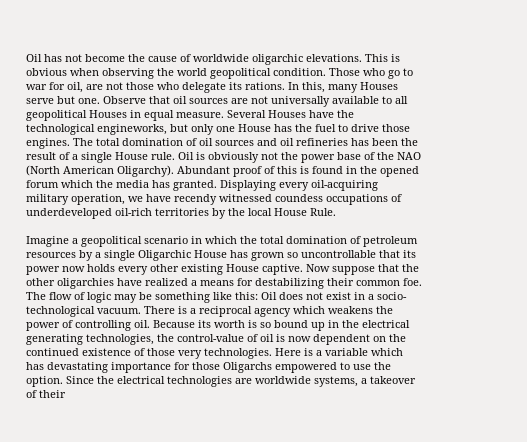Oil has not become the cause of worldwide oligarchic elevations. This is obvious when observing the world geopolitical condition. Those who go to war for oil, are not those who delegate its rations. In this, many Houses serve but one. Observe that oil sources are not universally available to all geopolitical Houses in equal measure. Several Houses have the technological engineworks, but only one House has the fuel to drive those engines. The total domination of oil sources and oil refineries has been the result of a single House rule. Oil is obviously not the power base of the NAO (North American Oligarchy). Abundant proof of this is found in the opened forum which the media has granted. Displaying every oil-acquiring military operation, we have recendy witnessed coundess occupations of underdeveloped oil-rich territories by the local House Rule.

Imagine a geopolitical scenario in which the total domination of petroleum resources by a single Oligarchic House has grown so uncontrollable that its power now holds every other existing House captive. Now suppose that the other oligarchies have realized a means for destabilizing their common foe. The flow of logic may be something like this: Oil does not exist in a socio-technological vacuum. There is a reciprocal agency which weakens the power of controlling oil. Because its worth is so bound up in the electrical generating technologies, the control-value of oil is now dependent on the continued existence of those very technologies. Here is a variable which has devastating importance for those Oligarchs empowered to use the option. Since the electrical technologies are worldwide systems, a takeover of their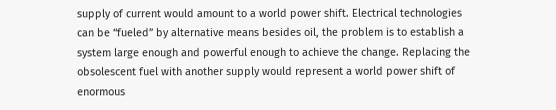supply of current would amount to a world power shift. Electrical technologies can be “fueled” by alternative means besides oil, the problem is to establish a system large enough and powerful enough to achieve the change. Replacing the obsolescent fuel with another supply would represent a world power shift of enormous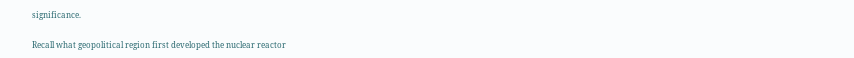significance.

Recall what geopolitical region first developed the nuclear reactor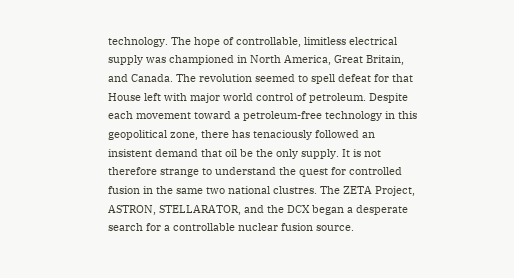technology. The hope of controllable, limitless electrical supply was championed in North America, Great Britain, and Canada. The revolution seemed to spell defeat for that House left with major world control of petroleum. Despite each movement toward a petroleum-free technology in this geopolitical zone, there has tenaciously followed an insistent demand that oil be the only supply. It is not therefore strange to understand the quest for controlled fusion in the same two national clustres. The ZETA Project, ASTRON, STELLARATOR, and the DCX began a desperate search for a controllable nuclear fusion source.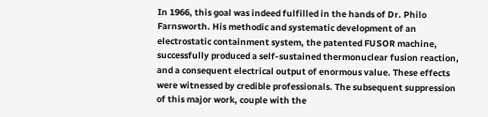In 1966, this goal was indeed fulfilled in the hands of Dr. Philo Farnsworth. His methodic and systematic development of an electrostatic containment system, the patented FUSOR machine, successfully produced a self-sustained thermonuclear fusion reaction, and a consequent electrical output of enormous value. These effects were witnessed by credible professionals. The subsequent suppression of this major work, couple with the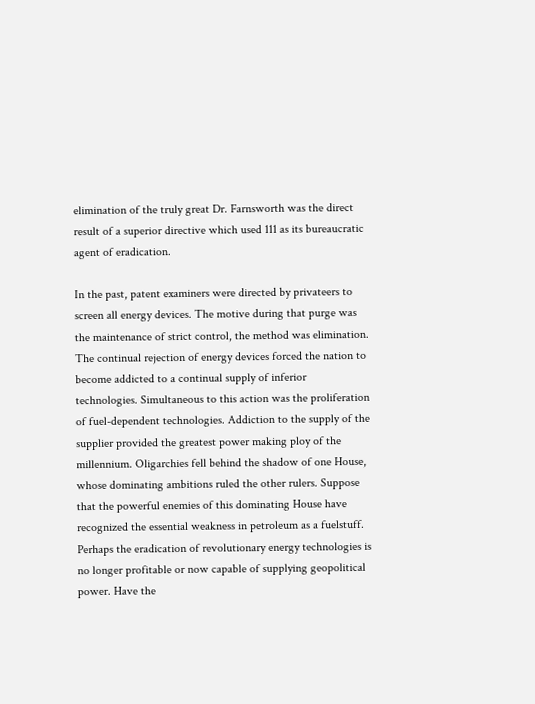elimination of the truly great Dr. Farnsworth was the direct result of a superior directive which used 111 as its bureaucratic agent of eradication.

In the past, patent examiners were directed by privateers to screen all energy devices. The motive during that purge was the maintenance of strict control, the method was elimination. The continual rejection of energy devices forced the nation to become addicted to a continual supply of inferior technologies. Simultaneous to this action was the proliferation of fuel-dependent technologies. Addiction to the supply of the supplier provided the greatest power making ploy of the millennium. Oligarchies fell behind the shadow of one House, whose dominating ambitions ruled the other rulers. Suppose that the powerful enemies of this dominating House have recognized the essential weakness in petroleum as a fuelstuff. Perhaps the eradication of revolutionary energy technologies is no longer profitable or now capable of supplying geopolitical power. Have the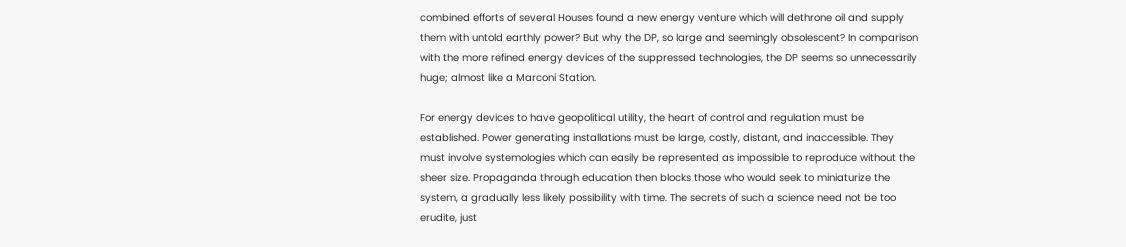combined efforts of several Houses found a new energy venture which will dethrone oil and supply them with untold earthly power? But why the DP, so large and seemingly obsolescent? In comparison with the more refined energy devices of the suppressed technologies, the DP seems so unnecessarily huge; almost like a Marconi Station.

For energy devices to have geopolitical utility, the heart of control and regulation must be established. Power generating installations must be large, costly, distant, and inaccessible. They must involve systemologies which can easily be represented as impossible to reproduce without the sheer size. Propaganda through education then blocks those who would seek to miniaturize the system, a gradually less likely possibility with time. The secrets of such a science need not be too erudite, just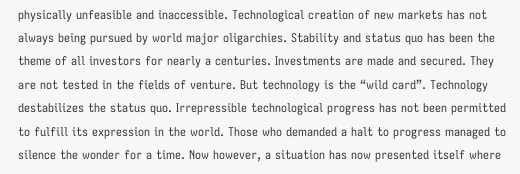physically unfeasible and inaccessible. Technological creation of new markets has not always being pursued by world major oligarchies. Stability and status quo has been the theme of all investors for nearly a centuries. Investments are made and secured. They are not tested in the fields of venture. But technology is the “wild card”. Technology destabilizes the status quo. Irrepressible technological progress has not been permitted to fulfill its expression in the world. Those who demanded a halt to progress managed to silence the wonder for a time. Now however, a situation has now presented itself where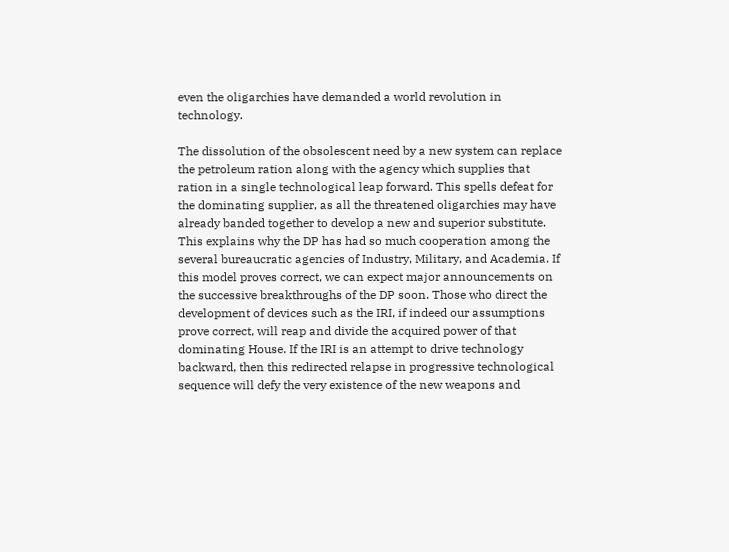even the oligarchies have demanded a world revolution in technology.

The dissolution of the obsolescent need by a new system can replace the petroleum ration along with the agency which supplies that ration in a single technological leap forward. This spells defeat for the dominating supplier, as all the threatened oligarchies may have already banded together to develop a new and superior substitute. This explains why the DP has had so much cooperation among the several bureaucratic agencies of Industry, Military, and Academia. If this model proves correct, we can expect major announcements on the successive breakthroughs of the DP soon. Those who direct the development of devices such as the IRI, if indeed our assumptions prove correct, will reap and divide the acquired power of that dominating House. If the IRI is an attempt to drive technology backward, then this redirected relapse in progressive technological sequence will defy the very existence of the new weapons and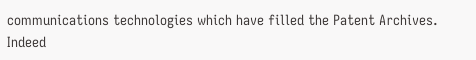communications technologies which have filled the Patent Archives. Indeed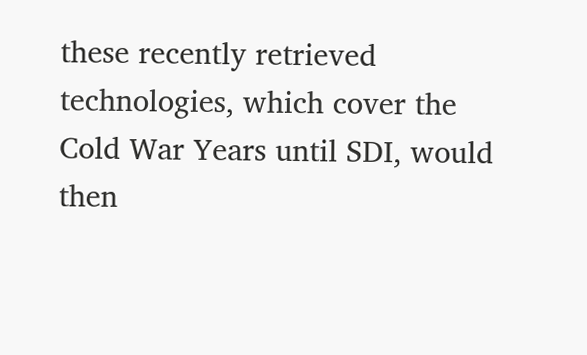these recently retrieved technologies, which cover the Cold War Years until SDI, would then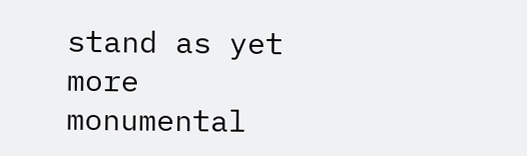stand as yet more monumental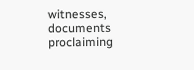witnesses, documents proclaiming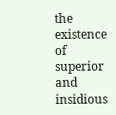the existence of superior and insidious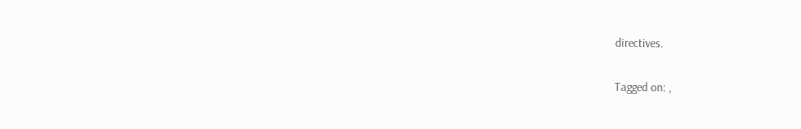directives.

Tagged on: ,